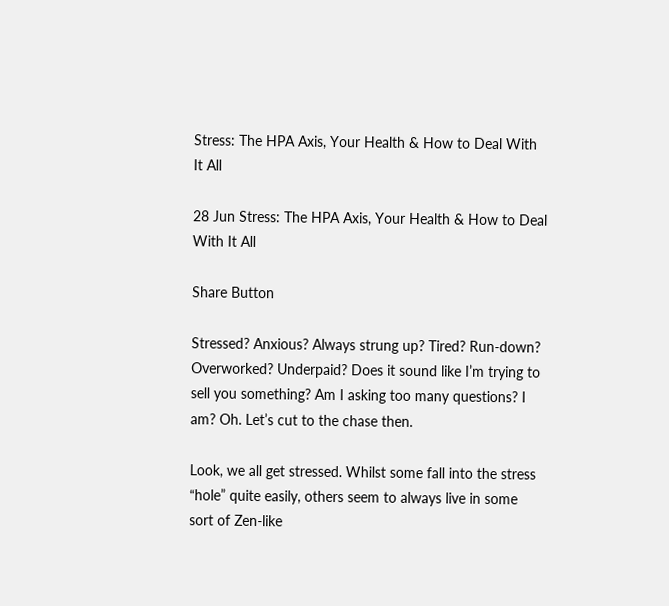Stress: The HPA Axis, Your Health & How to Deal With It All

28 Jun Stress: The HPA Axis, Your Health & How to Deal With It All

Share Button

Stressed? Anxious? Always strung up? Tired? Run-down? Overworked? Underpaid? Does it sound like I’m trying to sell you something? Am I asking too many questions? I am? Oh. Let’s cut to the chase then.

Look, we all get stressed. Whilst some fall into the stress “hole” quite easily, others seem to always live in some sort of Zen-like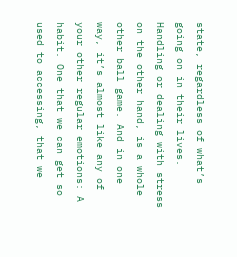state, regardless of what’s going on in their lives. Handling or dealing with stress on the other hand, is a whole other ball game. And in one way, it’s almost like any of your other regular emotions: A habit. One that we can get so used to accessing, that we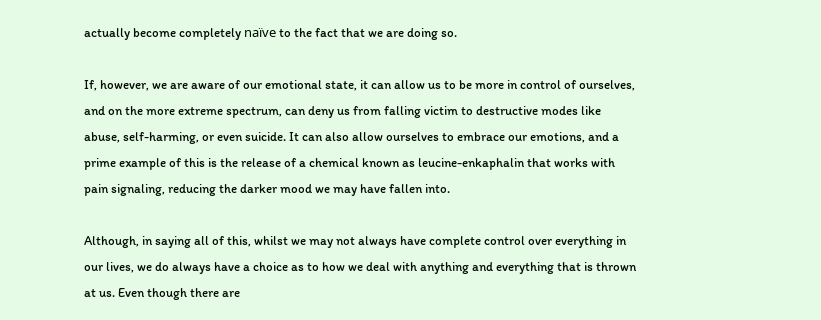actually become completely naïve to the fact that we are doing so.

If, however, we are aware of our emotional state, it can allow us to be more in control of ourselves, and on the more extreme spectrum, can deny us from falling victim to destructive modes like abuse, self-harming, or even suicide. It can also allow ourselves to embrace our emotions, and a prime example of this is the release of a chemical known as leucine-enkaphalin that works with pain signaling, reducing the darker mood we may have fallen into.

Although, in saying all of this, whilst we may not always have complete control over everything in our lives, we do always have a choice as to how we deal with anything and everything that is thrown at us. Even though there are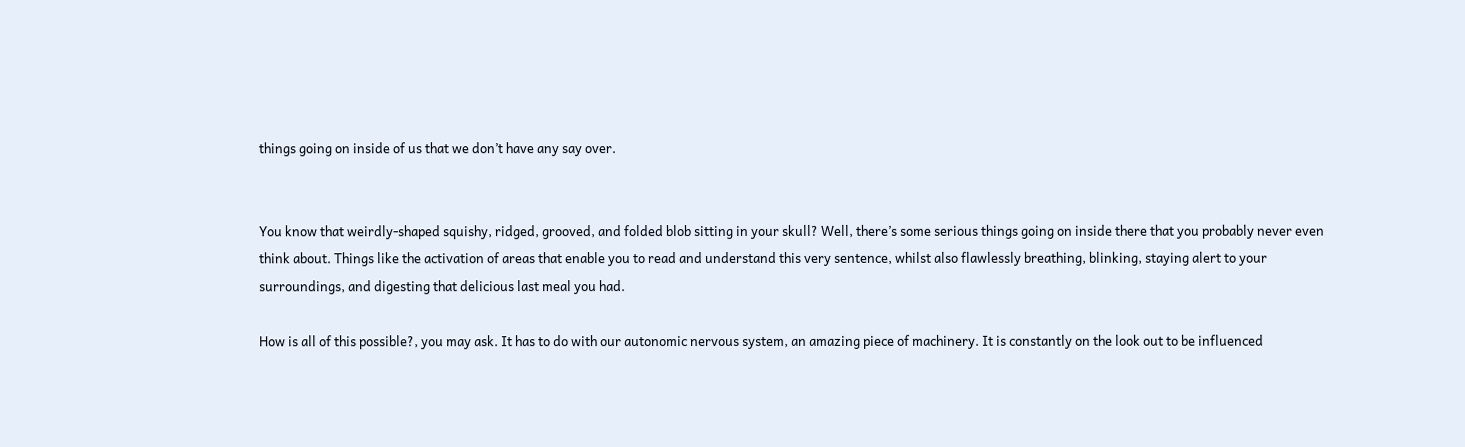things going on inside of us that we don’t have any say over.


You know that weirdly-shaped squishy, ridged, grooved, and folded blob sitting in your skull? Well, there’s some serious things going on inside there that you probably never even think about. Things like the activation of areas that enable you to read and understand this very sentence, whilst also flawlessly breathing, blinking, staying alert to your surroundings, and digesting that delicious last meal you had.

How is all of this possible?, you may ask. It has to do with our autonomic nervous system, an amazing piece of machinery. It is constantly on the look out to be influenced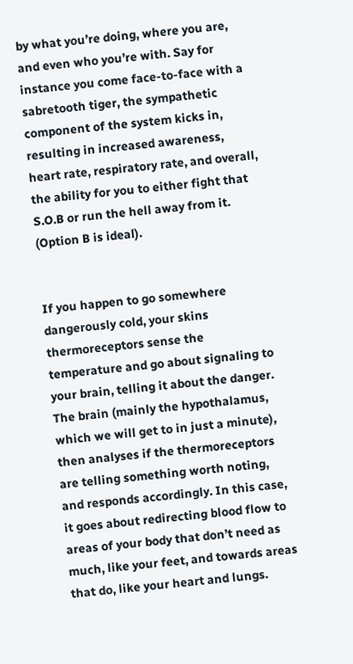by what you’re doing, where you are, and even who you’re with. Say for instance you come face-to-face with a sabretooth tiger, the sympathetic component of the system kicks in, resulting in increased awareness, heart rate, respiratory rate, and overall, the ability for you to either fight that S.O.B or run the hell away from it. (Option B is ideal).


If you happen to go somewhere dangerously cold, your skins thermoreceptors sense the temperature and go about signaling to your brain, telling it about the danger. The brain (mainly the hypothalamus, which we will get to in just a minute), then analyses if the thermoreceptors are telling something worth noting, and responds accordingly. In this case, it goes about redirecting blood flow to areas of your body that don’t need as much, like your feet, and towards areas that do, like your heart and lungs.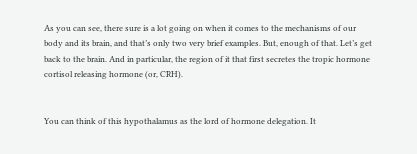As you can see, there sure is a lot going on when it comes to the mechanisms of our body and its brain, and that’s only two very brief examples. But, enough of that. Let’s get back to the brain. And in particular, the region of it that first secretes the tropic hormone cortisol releasing hormone (or, CRH).


You can think of this hypothalamus as the lord of hormone delegation. It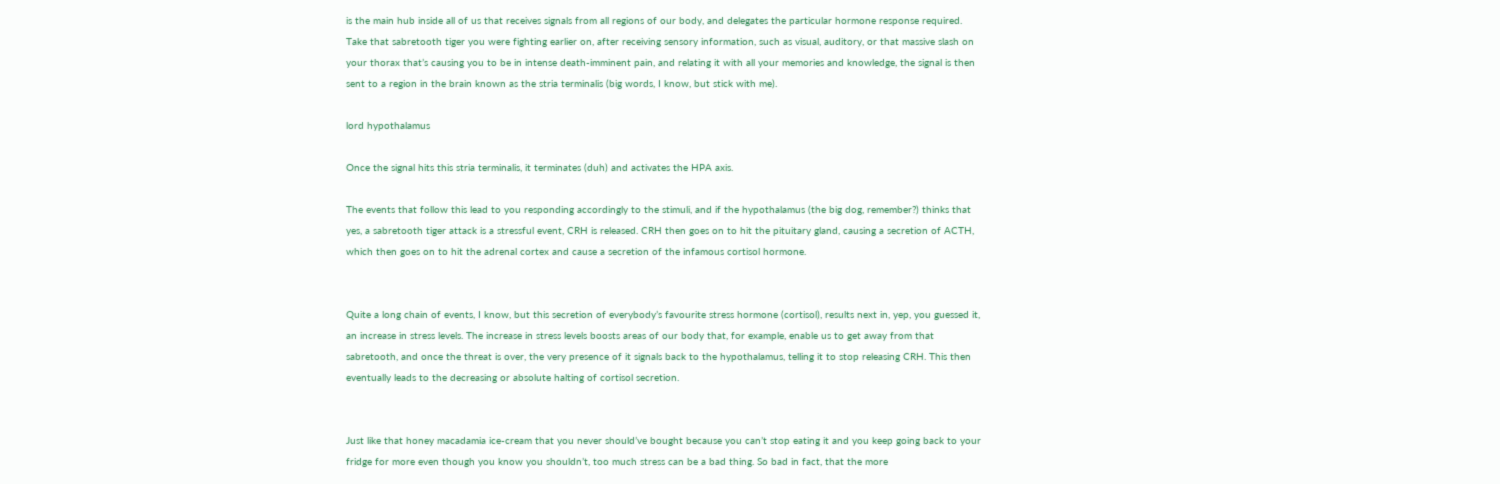is the main hub inside all of us that receives signals from all regions of our body, and delegates the particular hormone response required. Take that sabretooth tiger you were fighting earlier on, after receiving sensory information, such as visual, auditory, or that massive slash on your thorax that’s causing you to be in intense death-imminent pain, and relating it with all your memories and knowledge, the signal is then sent to a region in the brain known as the stria terminalis (big words, I know, but stick with me).

lord hypothalamus

Once the signal hits this stria terminalis, it terminates (duh) and activates the HPA axis.

The events that follow this lead to you responding accordingly to the stimuli, and if the hypothalamus (the big dog, remember?) thinks that yes, a sabretooth tiger attack is a stressful event, CRH is released. CRH then goes on to hit the pituitary gland, causing a secretion of ACTH, which then goes on to hit the adrenal cortex and cause a secretion of the infamous cortisol hormone.


Quite a long chain of events, I know, but this secretion of everybody’s favourite stress hormone (cortisol), results next in, yep, you guessed it, an increase in stress levels. The increase in stress levels boosts areas of our body that, for example, enable us to get away from that sabretooth, and once the threat is over, the very presence of it signals back to the hypothalamus, telling it to stop releasing CRH. This then eventually leads to the decreasing or absolute halting of cortisol secretion.


Just like that honey macadamia ice-cream that you never should’ve bought because you can’t stop eating it and you keep going back to your fridge for more even though you know you shouldn’t, too much stress can be a bad thing. So bad in fact, that the more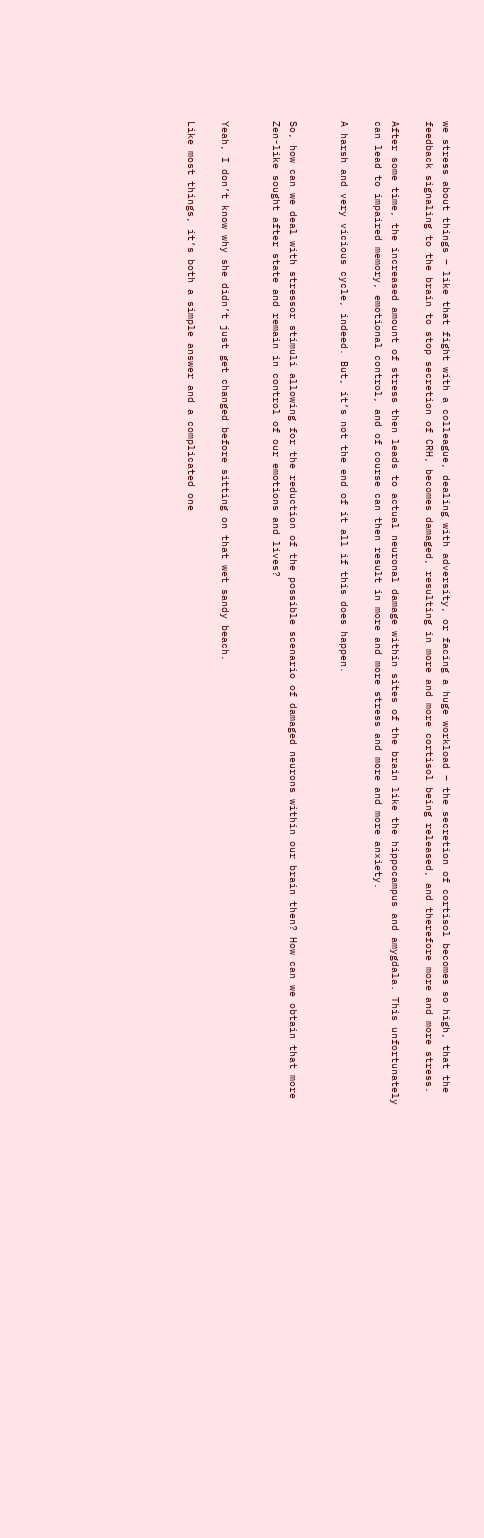we stress about things – like that fight with a colleague, dealing with adversity, or facing a huge workload – the secretion of cortisol becomes so high, that the feedback signaling to the brain to stop secretion of CRH, becomes damaged, resulting in more and more cortisol being released, and therefore more and more stress.

After some time, the increased amount of stress then leads to actual neuronal damage within sites of the brain like the hippocampus and amygdala. This unfortunately can lead to impaired memory, emotional control, and of course can then result in more and more stress and more and more anxiety.

A harsh and very vicious cycle, indeed. But, it’s not the end of it all if this does happen.


So, how can we deal with stressor stimuli allowing for the reduction of the possible scenario of damaged neurons within our brain then? How can we obtain that more Zen-like sought after state and remain in control of our emotions and lives?


Yeah, I don’t know why she didn’t just get changed before sitting on that wet sandy beach.

Like most things, it’s both a simple answer and a complicated one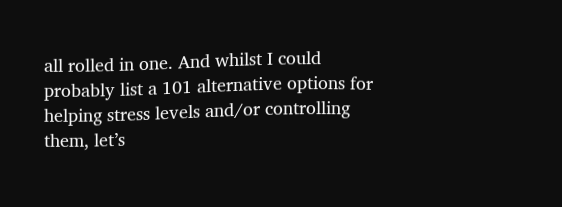all rolled in one. And whilst I could probably list a 101 alternative options for helping stress levels and/or controlling them, let’s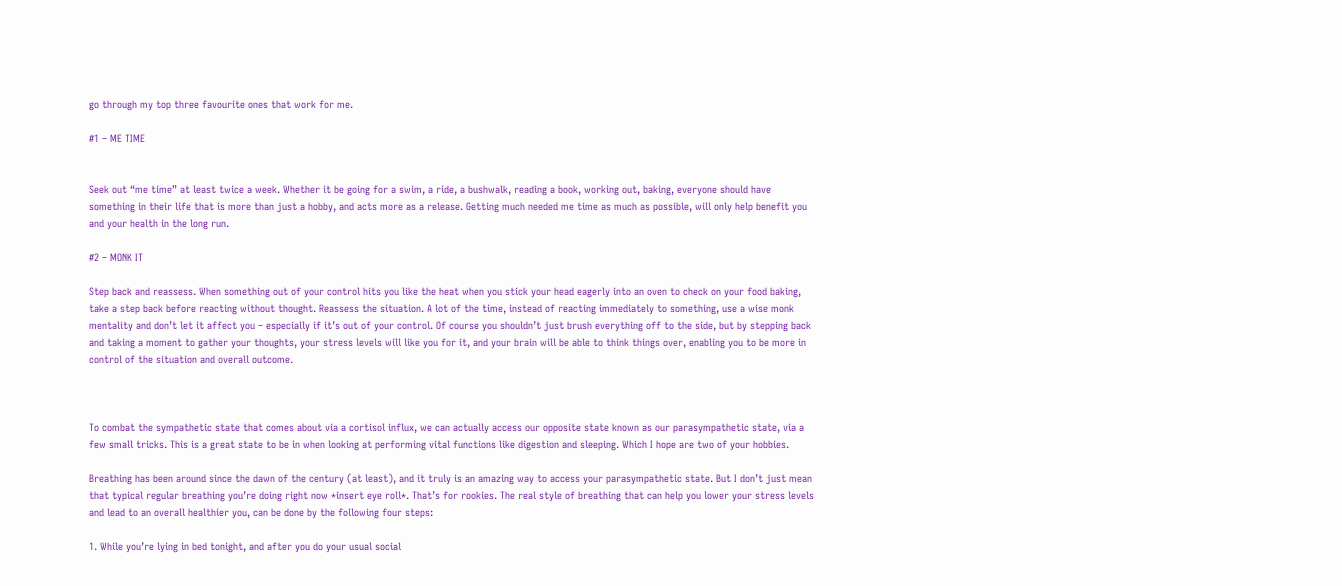go through my top three favourite ones that work for me.

#1 – ME TIME


Seek out “me time” at least twice a week. Whether it be going for a swim, a ride, a bushwalk, reading a book, working out, baking, everyone should have something in their life that is more than just a hobby, and acts more as a release. Getting much needed me time as much as possible, will only help benefit you and your health in the long run.

#2 – MONK IT

Step back and reassess. When something out of your control hits you like the heat when you stick your head eagerly into an oven to check on your food baking, take a step back before reacting without thought. Reassess the situation. A lot of the time, instead of reacting immediately to something, use a wise monk mentality and don’t let it affect you – especially if it’s out of your control. Of course you shouldn’t just brush everything off to the side, but by stepping back and taking a moment to gather your thoughts, your stress levels will like you for it, and your brain will be able to think things over, enabling you to be more in control of the situation and overall outcome.



To combat the sympathetic state that comes about via a cortisol influx, we can actually access our opposite state known as our parasympathetic state, via a few small tricks. This is a great state to be in when looking at performing vital functions like digestion and sleeping. Which I hope are two of your hobbies.

Breathing has been around since the dawn of the century (at least), and it truly is an amazing way to access your parasympathetic state. But I don’t just mean that typical regular breathing you’re doing right now *insert eye roll*. That’s for rookies. The real style of breathing that can help you lower your stress levels and lead to an overall healthier you, can be done by the following four steps:

1. While you’re lying in bed tonight, and after you do your usual social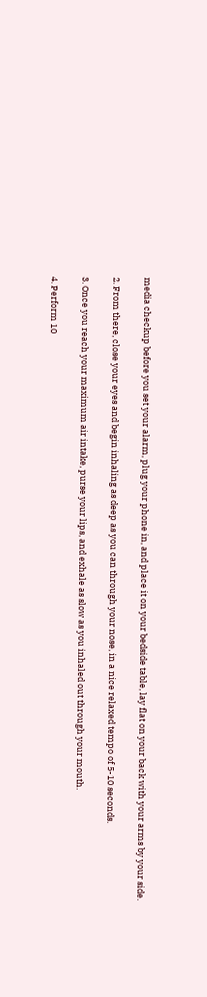media checkup before you set your alarm, plug your phone in, and place it on your bedside table, lay flat on your back with your arms by your side.

2. From there, close your eyes and begin inhaling as deep as you can through your nose, in a nice relaxed tempo of 5-10 seconds.

3. Once you reach your maximum air intake, purse your lips, and exhale as slow as you inhaled out through your mouth.

4. Perform 10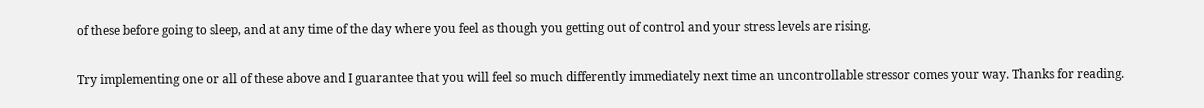of these before going to sleep, and at any time of the day where you feel as though you getting out of control and your stress levels are rising.

Try implementing one or all of these above and I guarantee that you will feel so much differently immediately next time an uncontrollable stressor comes your way. Thanks for reading.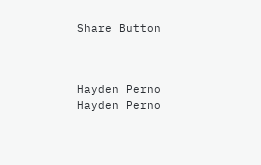Share Button



Hayden Perno
Hayden Perno